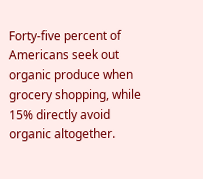Forty-five percent of Americans seek out organic produce when grocery shopping, while 15% directly avoid organic altogether.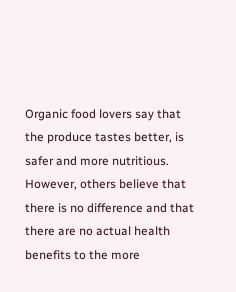Organic food lovers say that the produce tastes better, is safer and more nutritious. However, others believe that there is no difference and that there are no actual health benefits to the more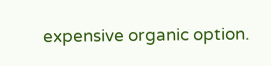expensive organic option.